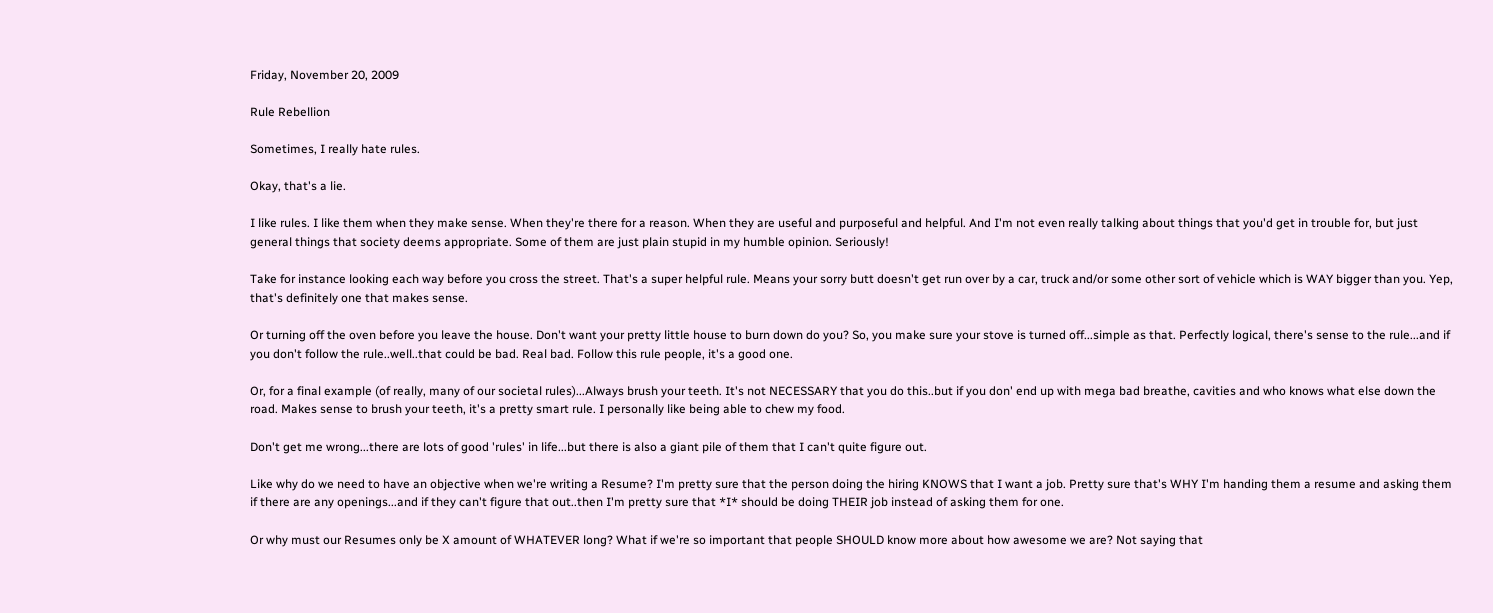Friday, November 20, 2009

Rule Rebellion

Sometimes, I really hate rules.

Okay, that's a lie.

I like rules. I like them when they make sense. When they're there for a reason. When they are useful and purposeful and helpful. And I'm not even really talking about things that you'd get in trouble for, but just general things that society deems appropriate. Some of them are just plain stupid in my humble opinion. Seriously!

Take for instance looking each way before you cross the street. That's a super helpful rule. Means your sorry butt doesn't get run over by a car, truck and/or some other sort of vehicle which is WAY bigger than you. Yep, that's definitely one that makes sense.

Or turning off the oven before you leave the house. Don't want your pretty little house to burn down do you? So, you make sure your stove is turned off...simple as that. Perfectly logical, there's sense to the rule...and if you don't follow the rule..well..that could be bad. Real bad. Follow this rule people, it's a good one.

Or, for a final example (of really, many of our societal rules)...Always brush your teeth. It's not NECESSARY that you do this..but if you don' end up with mega bad breathe, cavities and who knows what else down the road. Makes sense to brush your teeth, it's a pretty smart rule. I personally like being able to chew my food.

Don't get me wrong...there are lots of good 'rules' in life...but there is also a giant pile of them that I can't quite figure out.

Like why do we need to have an objective when we're writing a Resume? I'm pretty sure that the person doing the hiring KNOWS that I want a job. Pretty sure that's WHY I'm handing them a resume and asking them if there are any openings...and if they can't figure that out..then I'm pretty sure that *I* should be doing THEIR job instead of asking them for one.

Or why must our Resumes only be X amount of WHATEVER long? What if we're so important that people SHOULD know more about how awesome we are? Not saying that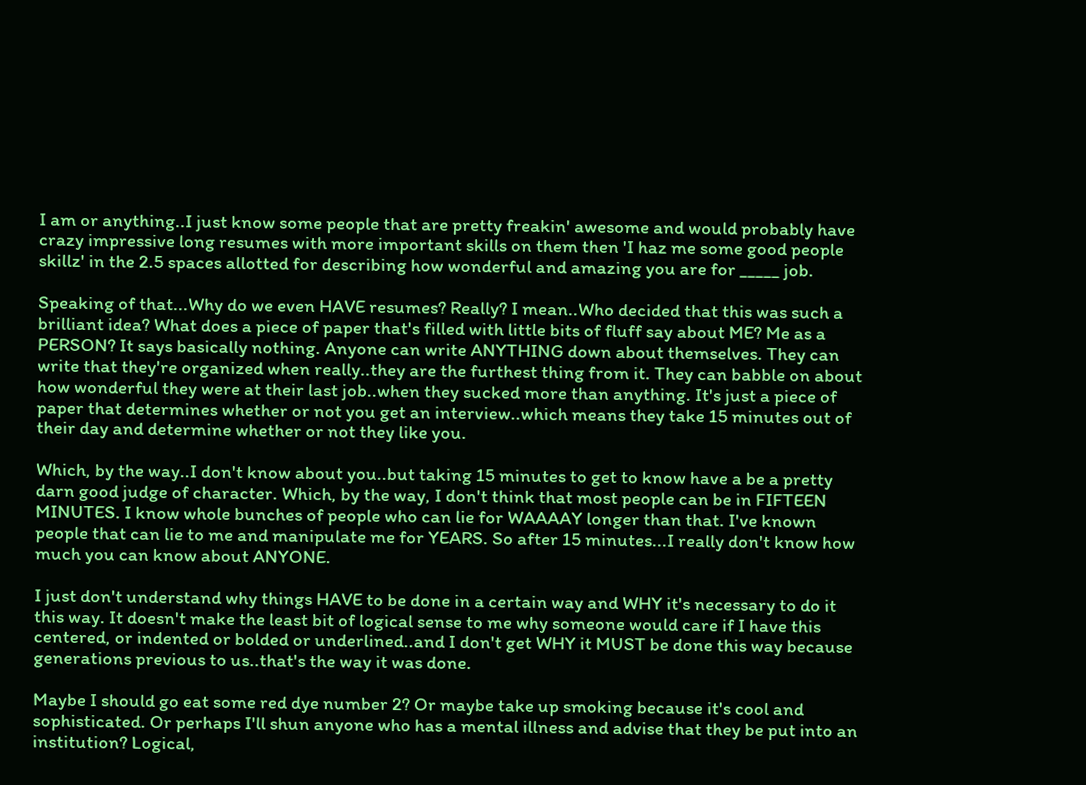I am or anything..I just know some people that are pretty freakin' awesome and would probably have crazy impressive long resumes with more important skills on them then 'I haz me some good people skillz' in the 2.5 spaces allotted for describing how wonderful and amazing you are for _____ job.

Speaking of that...Why do we even HAVE resumes? Really? I mean..Who decided that this was such a brilliant idea? What does a piece of paper that's filled with little bits of fluff say about ME? Me as a PERSON? It says basically nothing. Anyone can write ANYTHING down about themselves. They can write that they're organized when really..they are the furthest thing from it. They can babble on about how wonderful they were at their last job..when they sucked more than anything. It's just a piece of paper that determines whether or not you get an interview..which means they take 15 minutes out of their day and determine whether or not they like you.

Which, by the way..I don't know about you..but taking 15 minutes to get to know have a be a pretty darn good judge of character. Which, by the way, I don't think that most people can be in FIFTEEN MINUTES. I know whole bunches of people who can lie for WAAAAY longer than that. I've known people that can lie to me and manipulate me for YEARS. So after 15 minutes...I really don't know how much you can know about ANYONE.

I just don't understand why things HAVE to be done in a certain way and WHY it's necessary to do it this way. It doesn't make the least bit of logical sense to me why someone would care if I have this centered, or indented or bolded or underlined..and I don't get WHY it MUST be done this way because generations previous to us..that's the way it was done.

Maybe I should go eat some red dye number 2? Or maybe take up smoking because it's cool and sophisticated. Or perhaps I'll shun anyone who has a mental illness and advise that they be put into an institution? Logical,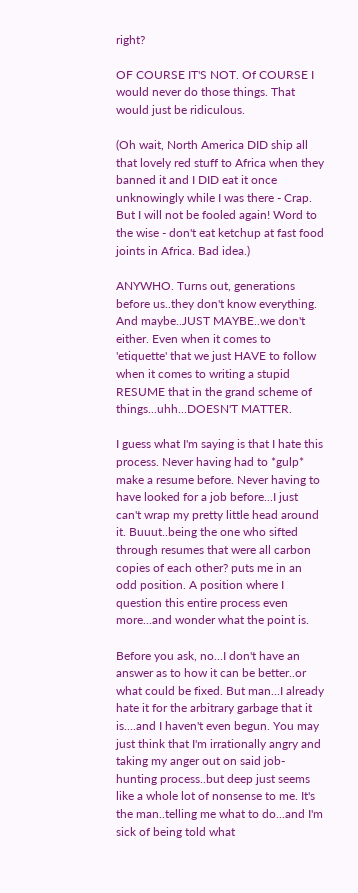right?

OF COURSE IT'S NOT. Of COURSE I would never do those things. That would just be ridiculous.

(Oh wait, North America DID ship all that lovely red stuff to Africa when they banned it and I DID eat it once unknowingly while I was there - Crap. But I will not be fooled again! Word to the wise - don't eat ketchup at fast food joints in Africa. Bad idea.)

ANYWHO. Turns out, generations before us..they don't know everything. And maybe..JUST MAYBE..we don't either. Even when it comes to 'etiquette' that we just HAVE to follow when it comes to writing a stupid RESUME that in the grand scheme of things...uhh...DOESN'T MATTER.

I guess what I'm saying is that I hate this process. Never having had to *gulp* make a resume before. Never having to have looked for a job before...I just can't wrap my pretty little head around it. Buuut..being the one who sifted through resumes that were all carbon copies of each other? puts me in an odd position. A position where I question this entire process even more...and wonder what the point is.

Before you ask, no...I don't have an answer as to how it can be better..or what could be fixed. But man...I already hate it for the arbitrary garbage that it is....and I haven't even begun. You may just think that I'm irrationally angry and taking my anger out on said job-hunting process..but deep just seems like a whole lot of nonsense to me. It's the man..telling me what to do...and I'm sick of being told what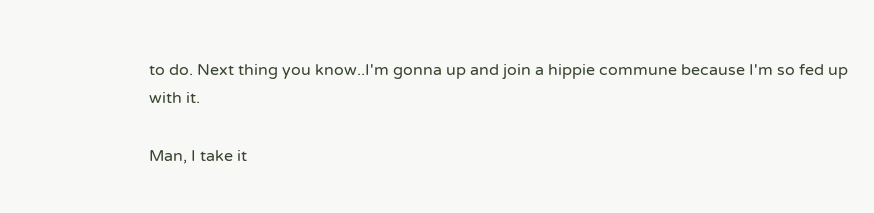to do. Next thing you know..I'm gonna up and join a hippie commune because I'm so fed up with it.

Man, I take it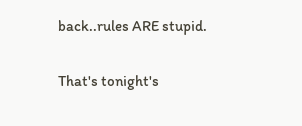back..rules ARE stupid.

That's tonight's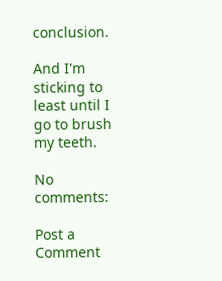conclusion.

And I'm sticking to least until I go to brush my teeth.

No comments:

Post a Comment